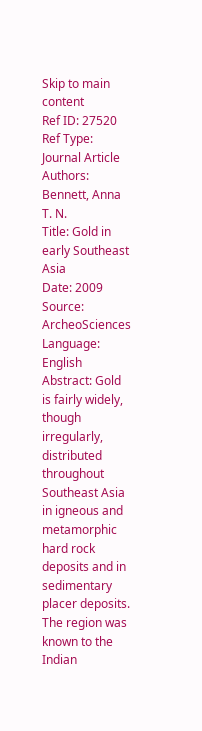Skip to main content
Ref ID: 27520
Ref Type: Journal Article
Authors: Bennett, Anna T. N.
Title: Gold in early Southeast Asia
Date: 2009
Source: ArcheoSciences
Language: English
Abstract: Gold is fairly widely, though irregularly, distributed throughout Southeast Asia in igneous and metamorphic hard rock deposits and in sedimentary placer deposits. The region was known to the Indian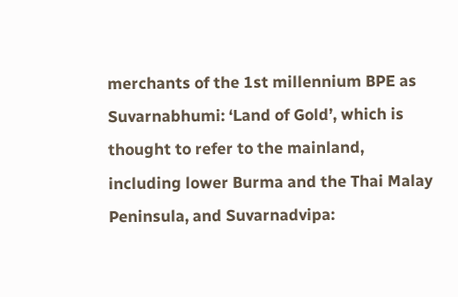merchants of the 1st millennium BPE as Suvarnabhumi: ‘Land of Gold’, which is thought to refer to the mainland, including lower Burma and the Thai Malay Peninsula, and Suvarnadvipa: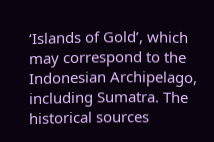‘Islands of Gold’, which may correspond to the Indonesian Archipelago, including Sumatra. The historical sources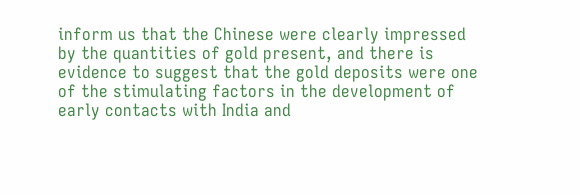inform us that the Chinese were clearly impressed by the quantities of gold present, and there is evidence to suggest that the gold deposits were one of the stimulating factors in the development of early contacts with India and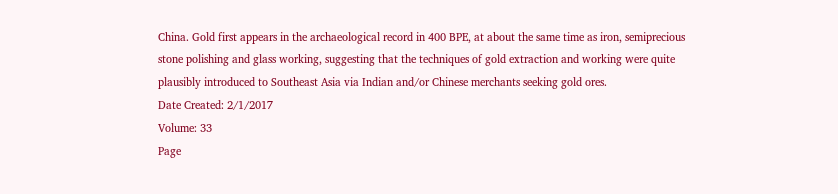China. Gold first appears in the archaeological record in 400 BPE, at about the same time as iron, semiprecious stone polishing and glass working, suggesting that the techniques of gold extraction and working were quite plausibly introduced to Southeast Asia via Indian and/or Chinese merchants seeking gold ores.
Date Created: 2/1/2017
Volume: 33
Page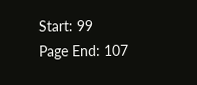Start: 99
Page End: 107